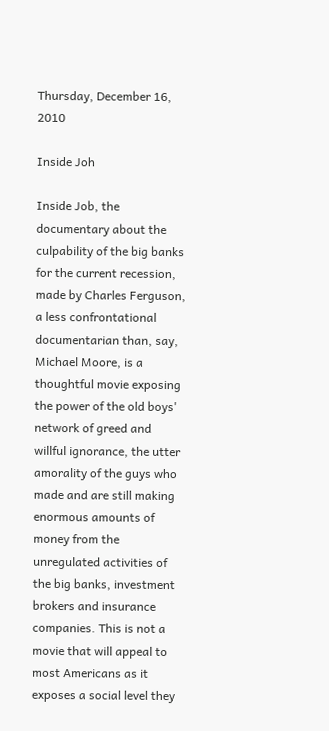Thursday, December 16, 2010

Inside Joh

Inside Job, the documentary about the culpability of the big banks for the current recession, made by Charles Ferguson, a less confrontational documentarian than, say, Michael Moore, is a thoughtful movie exposing the power of the old boys' network of greed and willful ignorance, the utter amorality of the guys who made and are still making enormous amounts of money from the unregulated activities of the big banks, investment brokers and insurance companies. This is not a movie that will appeal to most Americans as it exposes a social level they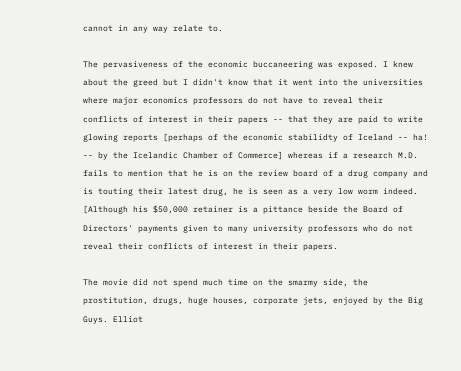cannot in any way relate to.

The pervasiveness of the economic buccaneering was exposed. I knew about the greed but I didn't know that it went into the universities where major economics professors do not have to reveal their conflicts of interest in their papers -- that they are paid to write glowing reports [perhaps of the economic stabilidty of Iceland -- ha! -- by the Icelandic Chamber of Commerce] whereas if a research M.D. fails to mention that he is on the review board of a drug company and is touting their latest drug, he is seen as a very low worm indeed. [Although his $50,000 retainer is a pittance beside the Board of Directors' payments given to many university professors who do not reveal their conflicts of interest in their papers.

The movie did not spend much time on the smarmy side, the prostitution, drugs, huge houses, corporate jets, enjoyed by the Big Guys. Elliot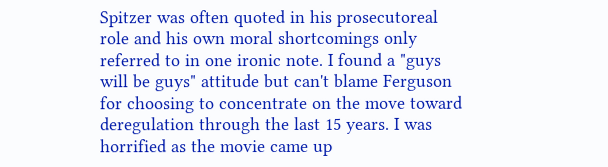Spitzer was often quoted in his prosecutoreal role and his own moral shortcomings only referred to in one ironic note. I found a "guys will be guys" attitude but can't blame Ferguson for choosing to concentrate on the move toward deregulation through the last 15 years. I was horrified as the movie came up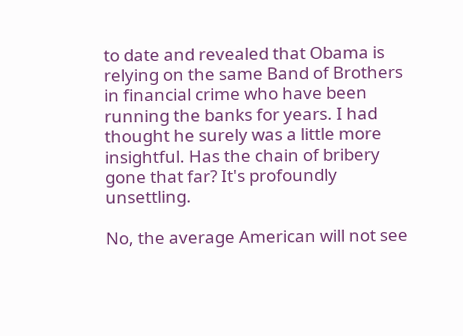to date and revealed that Obama is relying on the same Band of Brothers in financial crime who have been running the banks for years. I had thought he surely was a little more insightful. Has the chain of bribery gone that far? It's profoundly unsettling.

No, the average American will not see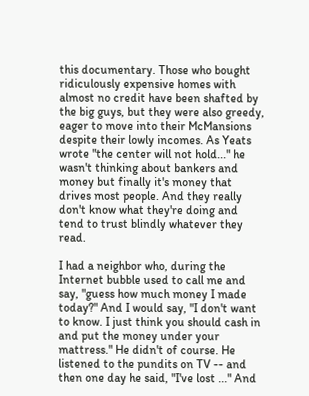this documentary. Those who bought ridiculously expensive homes with almost no credit have been shafted by the big guys, but they were also greedy, eager to move into their McMansions despite their lowly incomes. As Yeats wrote "the center will not hold..." he wasn't thinking about bankers and money but finally it's money that drives most people. And they really don't know what they're doing and tend to trust blindly whatever they read.

I had a neighbor who, during the Internet bubble used to call me and say, "guess how much money I made today?" And I would say, "I don't want to know. I just think you should cash in and put the money under your mattress." He didn't of course. He listened to the pundits on TV -- and then one day he said, "I've lost ..." And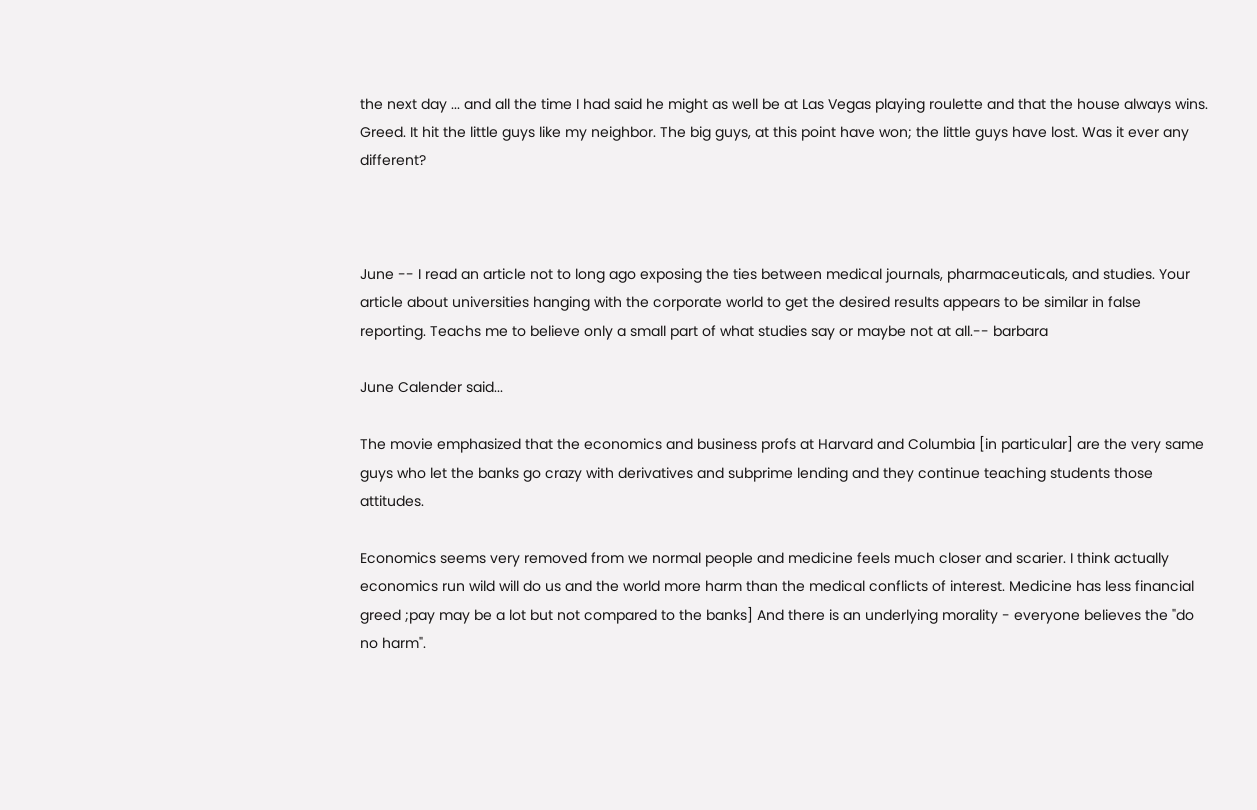the next day ... and all the time I had said he might as well be at Las Vegas playing roulette and that the house always wins. Greed. It hit the little guys like my neighbor. The big guys, at this point have won; the little guys have lost. Was it ever any different?



June -- I read an article not to long ago exposing the ties between medical journals, pharmaceuticals, and studies. Your article about universities hanging with the corporate world to get the desired results appears to be similar in false reporting. Teachs me to believe only a small part of what studies say or maybe not at all.-- barbara

June Calender said...

The movie emphasized that the economics and business profs at Harvard and Columbia [in particular] are the very same guys who let the banks go crazy with derivatives and subprime lending and they continue teaching students those attitudes.

Economics seems very removed from we normal people and medicine feels much closer and scarier. I think actually economics run wild will do us and the world more harm than the medical conflicts of interest. Medicine has less financial greed ;pay may be a lot but not compared to the banks] And there is an underlying morality - everyone believes the "do no harm".